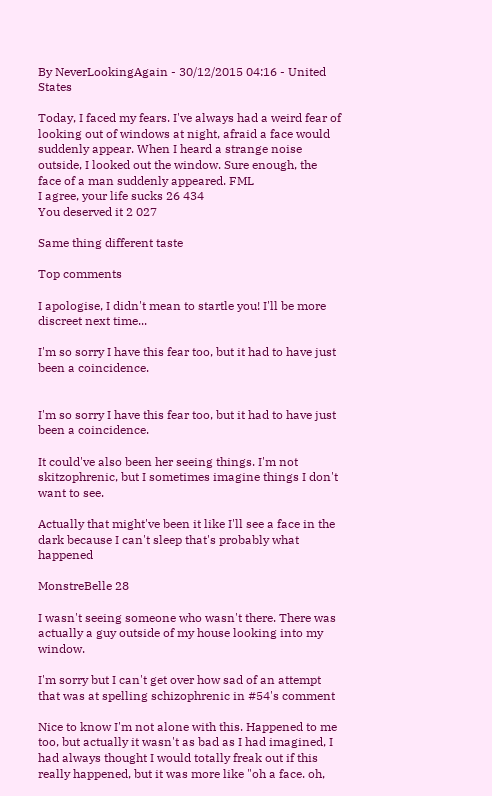By NeverLookingAgain - 30/12/2015 04:16 - United States

Today, I faced my fears. I've always had a weird fear of looking out of windows at night, afraid a face would suddenly appear. When I heard a strange noise outside, I looked out the window. Sure enough, the face of a man suddenly appeared. FML
I agree, your life sucks 26 434
You deserved it 2 027

Same thing different taste

Top comments

I apologise, I didn't mean to startle you! I'll be more discreet next time...

I'm so sorry I have this fear too, but it had to have just been a coincidence.


I'm so sorry I have this fear too, but it had to have just been a coincidence.

It could've also been her seeing things. I'm not skitzophrenic, but I sometimes imagine things I don't want to see.

Actually that might've been it like I'll see a face in the dark because I can't sleep that's probably what happened

MonstreBelle 28

I wasn't seeing someone who wasn't there. There was actually a guy outside of my house looking into my window.

I'm sorry but I can't get over how sad of an attempt that was at spelling schizophrenic in #54's comment

Nice to know I'm not alone with this. Happened to me too, but actually it wasn't as bad as I had imagined, I had always thought I would totally freak out if this really happened, but it was more like "oh a face. oh,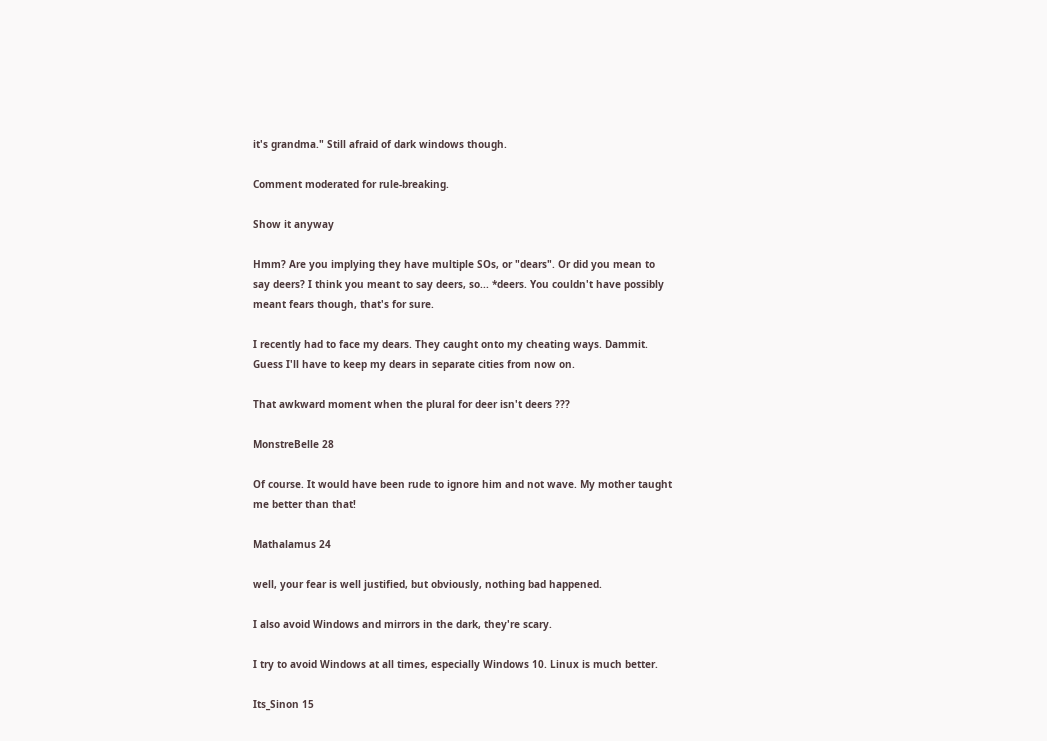it's grandma." Still afraid of dark windows though.

Comment moderated for rule-breaking.

Show it anyway

Hmm? Are you implying they have multiple SOs, or "dears". Or did you mean to say deers? I think you meant to say deers, so... *deers. You couldn't have possibly meant fears though, that's for sure.

I recently had to face my dears. They caught onto my cheating ways. Dammit. Guess I'll have to keep my dears in separate cities from now on.

That awkward moment when the plural for deer isn't deers ???

MonstreBelle 28

Of course. It would have been rude to ignore him and not wave. My mother taught me better than that!

Mathalamus 24

well, your fear is well justified, but obviously, nothing bad happened.

I also avoid Windows and mirrors in the dark, they're scary.

I try to avoid Windows at all times, especially Windows 10. Linux is much better.

Its_Sinon 15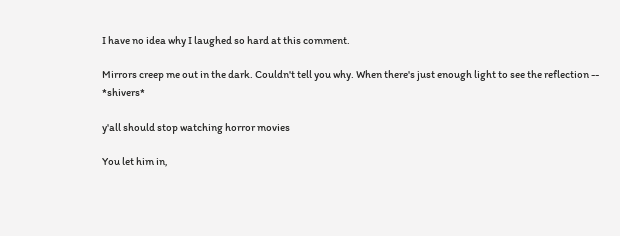I have no idea why I laughed so hard at this comment.

Mirrors creep me out in the dark. Couldn't tell you why. When there's just enough light to see the reflection -- *shivers*

y'all should stop watching horror movies

You let him in,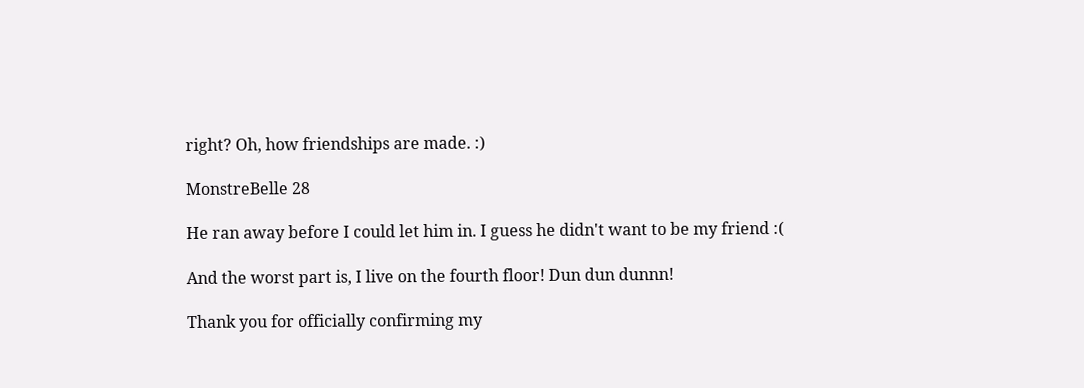right? Oh, how friendships are made. :)

MonstreBelle 28

He ran away before I could let him in. I guess he didn't want to be my friend :(

And the worst part is, I live on the fourth floor! Dun dun dunnn!

Thank you for officially confirming my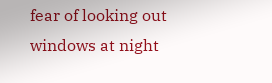fear of looking out windows at night